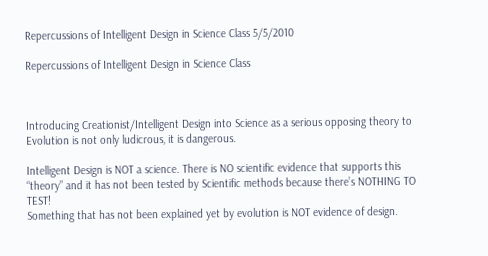Repercussions of Intelligent Design in Science Class 5/5/2010

Repercussions of Intelligent Design in Science Class



Introducing Creationist/Intelligent Design into Science as a serious opposing theory to Evolution is not only ludicrous, it is dangerous.

Intelligent Design is NOT a science. There is NO scientific evidence that supports this “theory” and it has not been tested by Scientific methods because there’s NOTHING TO TEST!
Something that has not been explained yet by evolution is NOT evidence of design.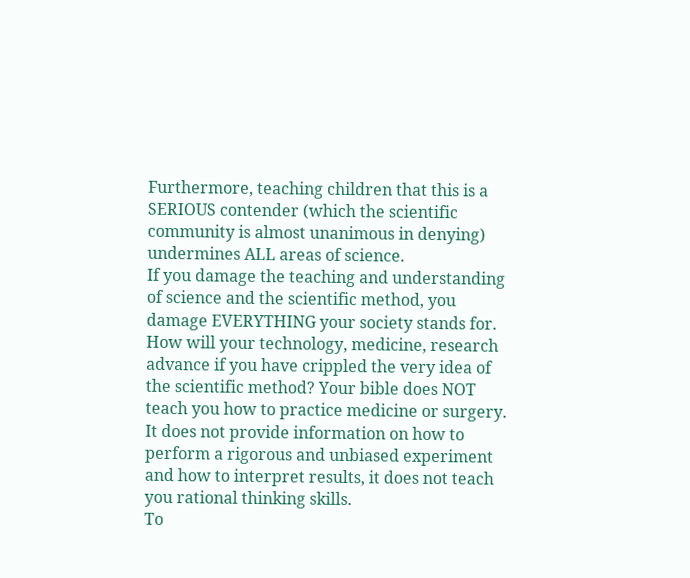Furthermore, teaching children that this is a SERIOUS contender (which the scientific community is almost unanimous in denying) undermines ALL areas of science.
If you damage the teaching and understanding of science and the scientific method, you damage EVERYTHING your society stands for.
How will your technology, medicine, research advance if you have crippled the very idea of the scientific method? Your bible does NOT teach you how to practice medicine or surgery. It does not provide information on how to perform a rigorous and unbiased experiment and how to interpret results, it does not teach you rational thinking skills.
To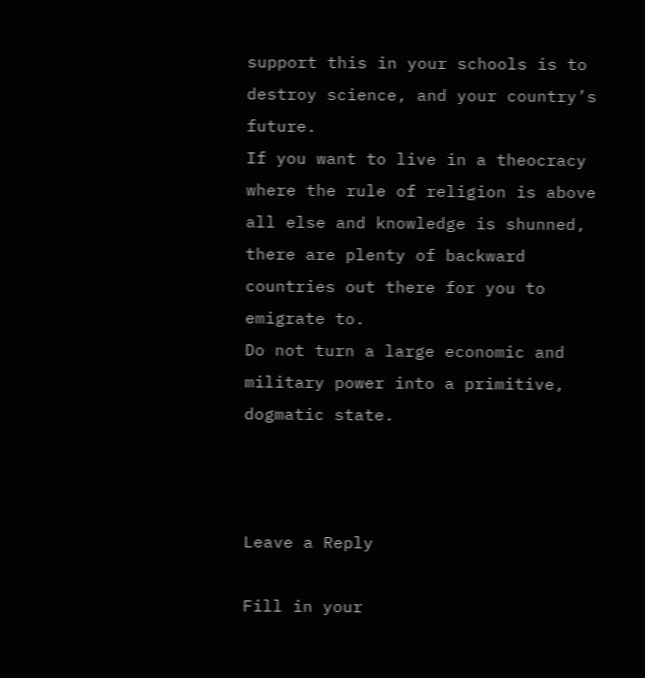support this in your schools is to destroy science, and your country’s future.
If you want to live in a theocracy where the rule of religion is above all else and knowledge is shunned, there are plenty of backward countries out there for you to emigrate to.
Do not turn a large economic and military power into a primitive, dogmatic state.



Leave a Reply

Fill in your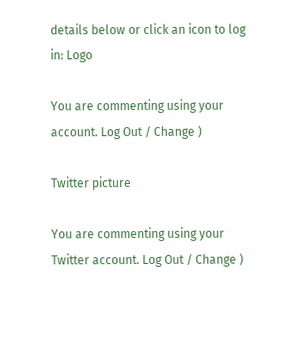details below or click an icon to log in: Logo

You are commenting using your account. Log Out / Change )

Twitter picture

You are commenting using your Twitter account. Log Out / Change )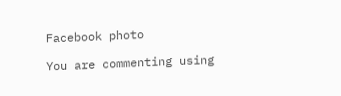Facebook photo

You are commenting using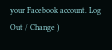your Facebook account. Log Out / Change )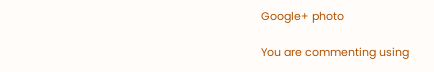Google+ photo

You are commenting using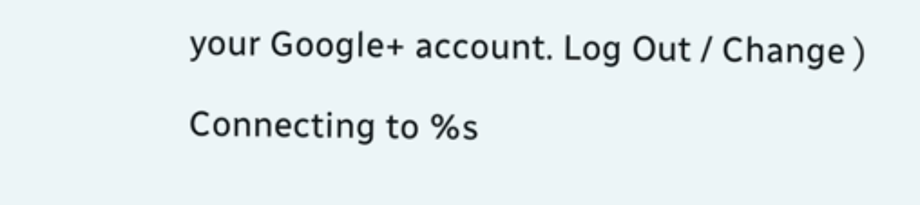your Google+ account. Log Out / Change )

Connecting to %s